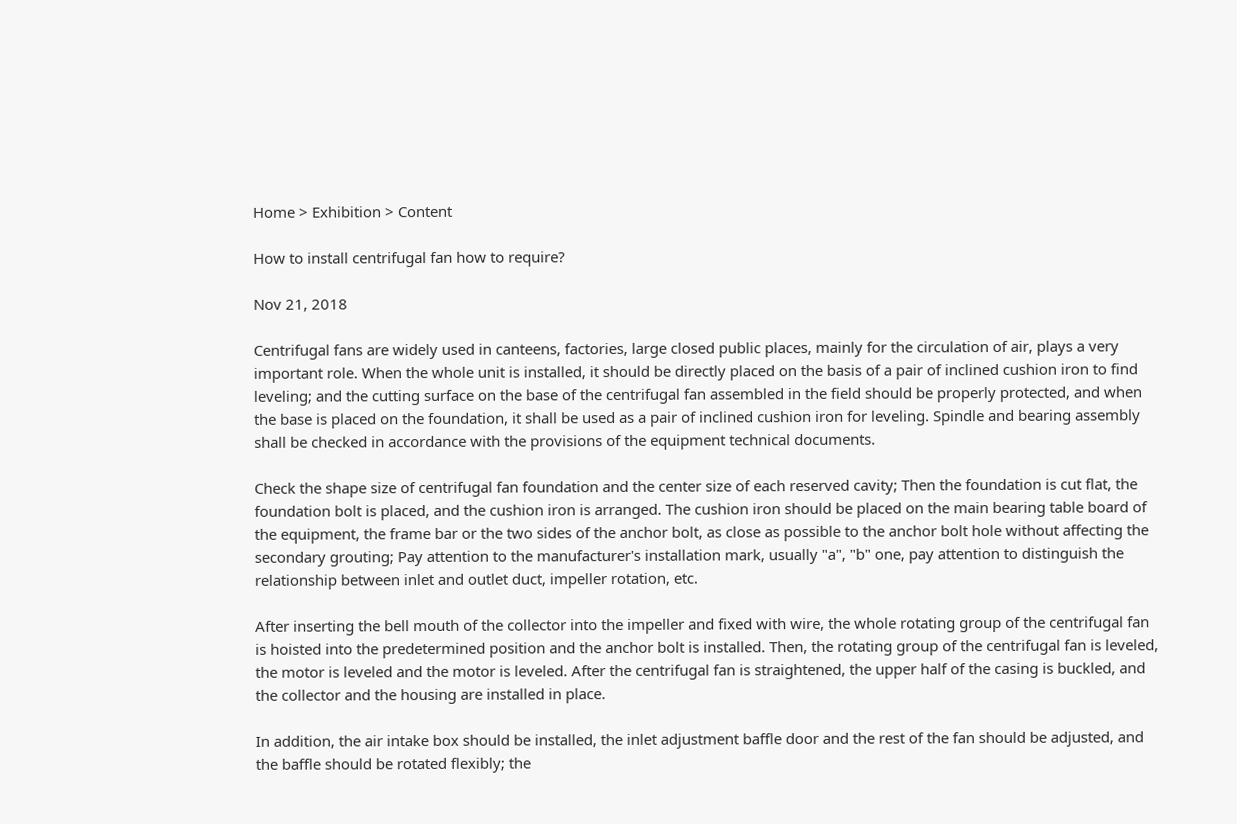Home > Exhibition > Content

How to install centrifugal fan how to require?

Nov 21, 2018

Centrifugal fans are widely used in canteens, factories, large closed public places, mainly for the circulation of air, plays a very important role. When the whole unit is installed, it should be directly placed on the basis of a pair of inclined cushion iron to find leveling; and the cutting surface on the base of the centrifugal fan assembled in the field should be properly protected, and when the base is placed on the foundation, it shall be used as a pair of inclined cushion iron for leveling. Spindle and bearing assembly shall be checked in accordance with the provisions of the equipment technical documents.

Check the shape size of centrifugal fan foundation and the center size of each reserved cavity; Then the foundation is cut flat, the foundation bolt is placed, and the cushion iron is arranged. The cushion iron should be placed on the main bearing table board of the equipment, the frame bar or the two sides of the anchor bolt, as close as possible to the anchor bolt hole without affecting the secondary grouting; Pay attention to the manufacturer's installation mark, usually "a", "b" one, pay attention to distinguish the relationship between inlet and outlet duct, impeller rotation, etc.

After inserting the bell mouth of the collector into the impeller and fixed with wire, the whole rotating group of the centrifugal fan is hoisted into the predetermined position and the anchor bolt is installed. Then, the rotating group of the centrifugal fan is leveled, the motor is leveled and the motor is leveled. After the centrifugal fan is straightened, the upper half of the casing is buckled, and the collector and the housing are installed in place.

In addition, the air intake box should be installed, the inlet adjustment baffle door and the rest of the fan should be adjusted, and the baffle should be rotated flexibly; the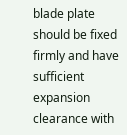blade plate should be fixed firmly and have sufficient expansion clearance with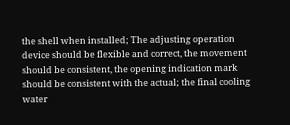the shell when installed; The adjusting operation device should be flexible and correct, the movement should be consistent, the opening indication mark should be consistent with the actual; the final cooling water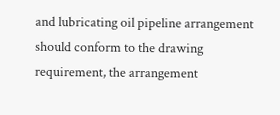and lubricating oil pipeline arrangement should conform to the drawing requirement, the arrangement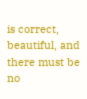is correct, beautiful, and there must be no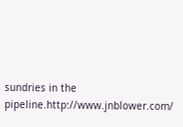sundries in the pipeline.http://www.jnblower.com/